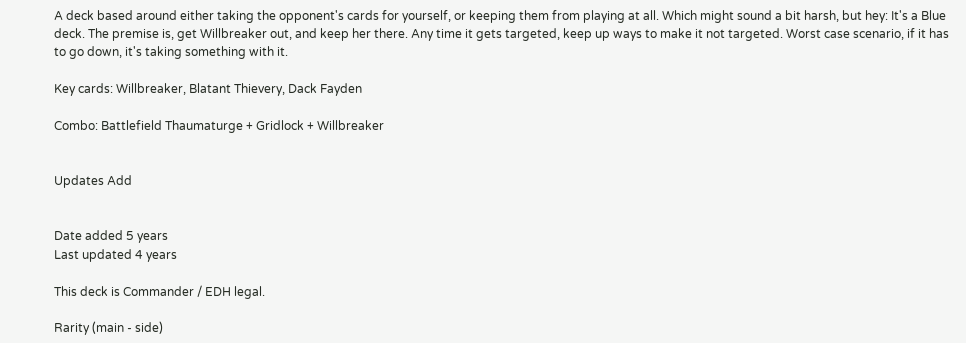A deck based around either taking the opponent's cards for yourself, or keeping them from playing at all. Which might sound a bit harsh, but hey: It's a Blue deck. The premise is, get Willbreaker out, and keep her there. Any time it gets targeted, keep up ways to make it not targeted. Worst case scenario, if it has to go down, it's taking something with it.

Key cards: Willbreaker, Blatant Thievery, Dack Fayden

Combo: Battlefield Thaumaturge + Gridlock + Willbreaker


Updates Add


Date added 5 years
Last updated 4 years

This deck is Commander / EDH legal.

Rarity (main - side)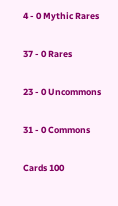4 - 0 Mythic Rares

37 - 0 Rares

23 - 0 Uncommons

31 - 0 Commons

Cards 100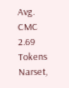Avg. CMC 2.69
Tokens Narset,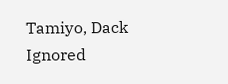Tamiyo, Dack
Ignored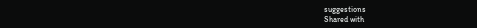suggestions
Shared with